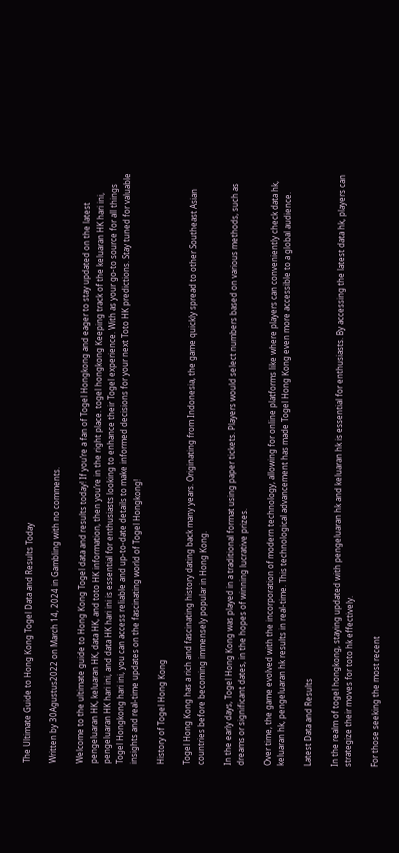The Ultimate Guide to Hong Kong Togel Data and Results Today

Written by 30Agustus2022 on March 14, 2024 in Gambling with no comments.

Welcome to the ultimate guide to Hong Kong Togel data and results today! If you’re a fan of Togel Hongkong and eager to stay updated on the latest pengeluaran HK, keluaran HK, data HK, and toto HK information, then you’re in the right place. togel hongkong Keeping track of the keluaran HK hari ini, pengeluaran HK hari ini, and data HK hari ini is essential for enthusiasts looking to enhance their Togel experience. With as your go-to source for all things Togel Hongkong hari ini, you can access reliable and up-to-date details to make informed decisions for your next Toto HK predictions. Stay tuned for valuable insights and real-time updates on the fascinating world of Togel Hongkong!

History of Togel Hong Kong

Togel Hong Kong has a rich and fascinating history dating back many years. Originating from Indonesia, the game quickly spread to other Southeast Asian countries before becoming immensely popular in Hong Kong.

In the early days, Togel Hong Kong was played in a traditional format using paper tickets. Players would select numbers based on various methods, such as dreams or significant dates, in the hopes of winning lucrative prizes.

Over time, the game evolved with the incorporation of modern technology, allowing for online platforms like where players can conveniently check data hk, keluaran hk, pengeluaran hk results in real-time. This technological advancement has made Togel Hong Kong even more accessible to a global audience.

Latest Data and Results

In the realm of togel hongkong, staying updated with pengeluaran hk and keluaran hk is essential for enthusiasts. By accessing the latest data hk, players can strategize their moves for toto hk effectively.

For those seeking the most recent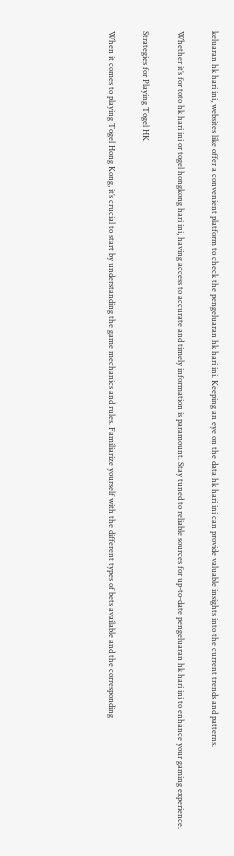keluaran hk hari ini, websites like offer a convenient platform to check the pengeluaran hk hari ini. Keeping an eye on the data hk hari ini can provide valuable insights into the current trends and patterns.

Whether it’s for toto hk hari ini or togel hongkong hari ini, having access to accurate and timely information is paramount. Stay tuned to reliable sources for up-to-date pengeluaran hk hari ini to enhance your gaming experience.

Strategies for Playing Togel HK

When it comes to playing Togel Hong Kong, it’s crucial to start by understanding the game mechanics and rules. Familiarize yourself with the different types of bets available and the corresponding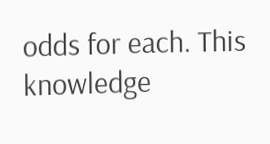odds for each. This knowledge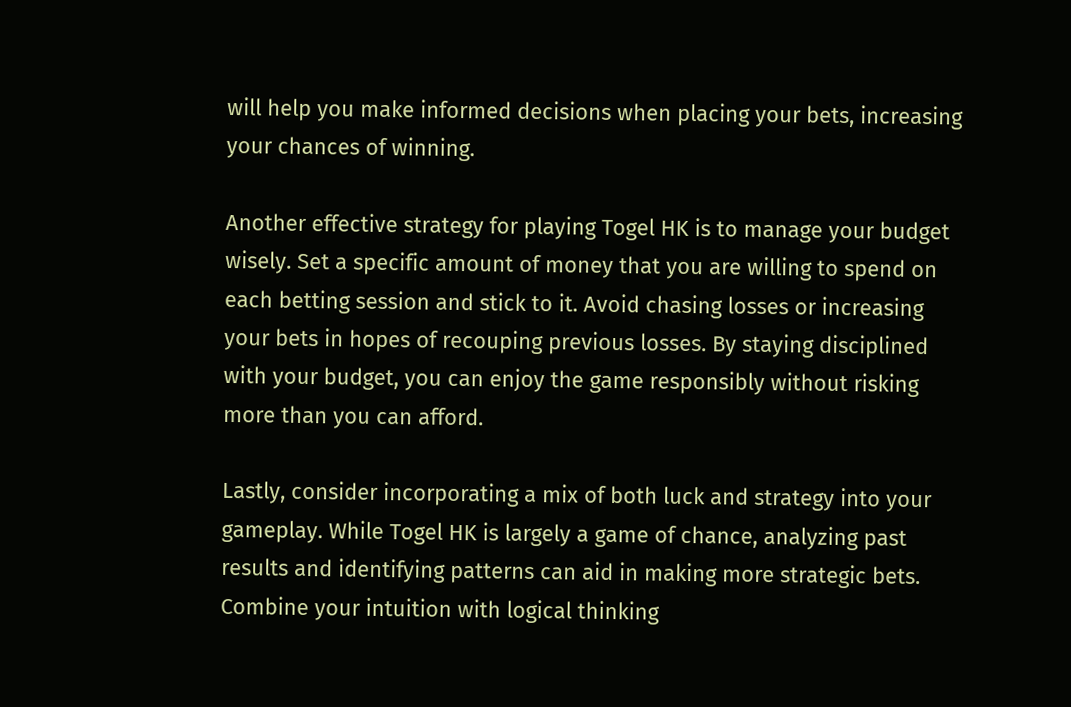will help you make informed decisions when placing your bets, increasing your chances of winning.

Another effective strategy for playing Togel HK is to manage your budget wisely. Set a specific amount of money that you are willing to spend on each betting session and stick to it. Avoid chasing losses or increasing your bets in hopes of recouping previous losses. By staying disciplined with your budget, you can enjoy the game responsibly without risking more than you can afford.

Lastly, consider incorporating a mix of both luck and strategy into your gameplay. While Togel HK is largely a game of chance, analyzing past results and identifying patterns can aid in making more strategic bets. Combine your intuition with logical thinking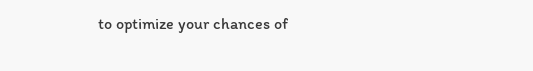to optimize your chances of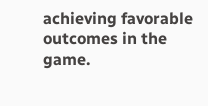achieving favorable outcomes in the game.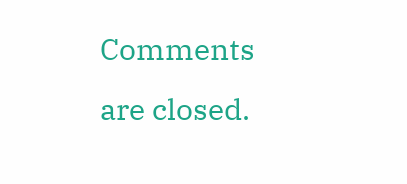Comments are closed.